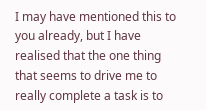I may have mentioned this to you already, but I have realised that the one thing that seems to drive me to really complete a task is to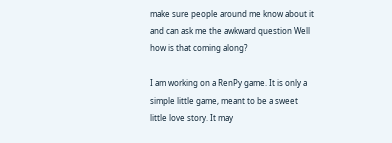make sure people around me know about it and can ask me the awkward question Well how is that coming along?

I am working on a RenPy game. It is only a simple little game, meant to be a sweet little love story. It may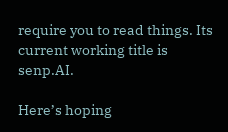require you to read things. Its current working title is senp.AI.

Here’s hoping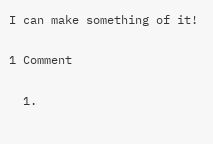I can make something of it!

1 Comment

  1.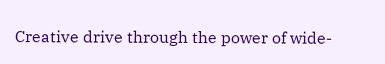Creative drive through the power of wide-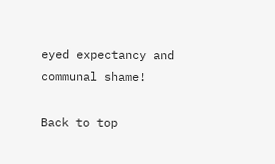eyed expectancy and communal shame!

Back to top